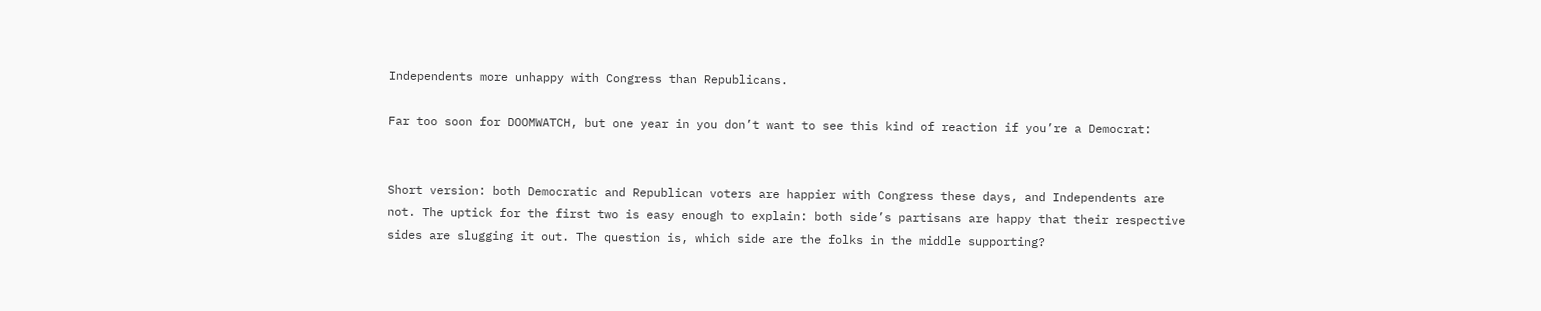Independents more unhappy with Congress than Republicans.

Far too soon for DOOMWATCH, but one year in you don’t want to see this kind of reaction if you’re a Democrat:


Short version: both Democratic and Republican voters are happier with Congress these days, and Independents are not. The uptick for the first two is easy enough to explain: both side’s partisans are happy that their respective sides are slugging it out. The question is, which side are the folks in the middle supporting?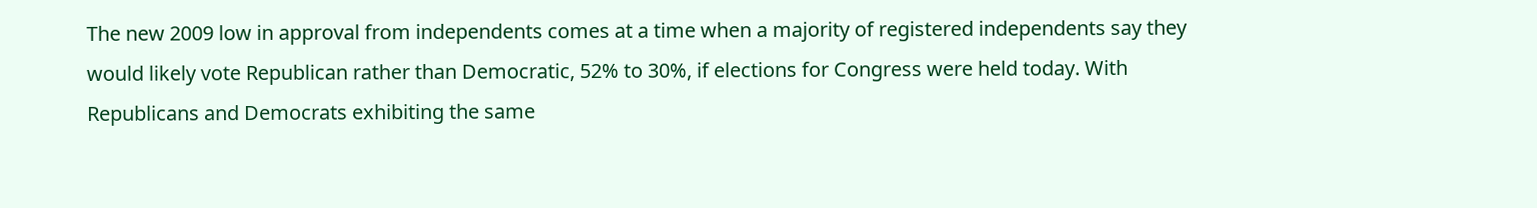The new 2009 low in approval from independents comes at a time when a majority of registered independents say they would likely vote Republican rather than Democratic, 52% to 30%, if elections for Congress were held today. With Republicans and Democrats exhibiting the same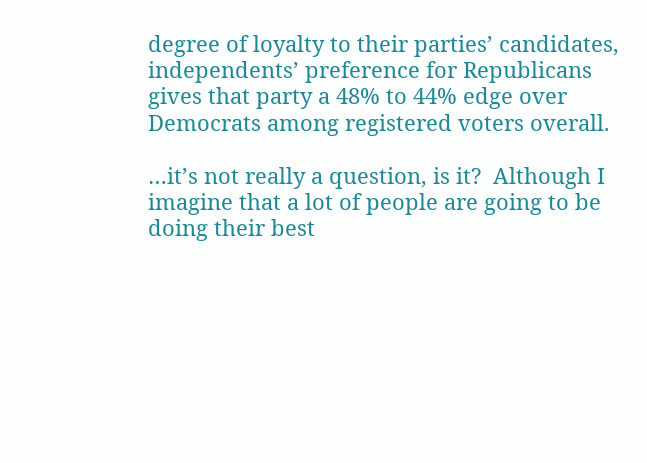degree of loyalty to their parties’ candidates, independents’ preference for Republicans gives that party a 48% to 44% edge over Democrats among registered voters overall.

…it’s not really a question, is it?  Although I imagine that a lot of people are going to be doing their best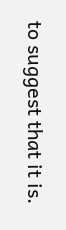to suggest that it is.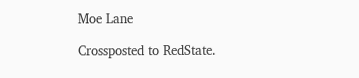Moe Lane

Crossposted to RedState.